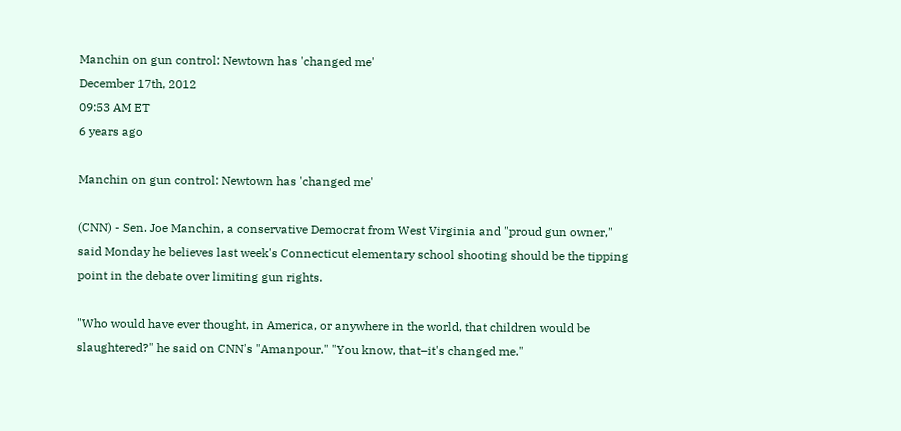Manchin on gun control: Newtown has 'changed me'
December 17th, 2012
09:53 AM ET
6 years ago

Manchin on gun control: Newtown has 'changed me'

(CNN) - Sen. Joe Manchin, a conservative Democrat from West Virginia and "proud gun owner," said Monday he believes last week's Connecticut elementary school shooting should be the tipping point in the debate over limiting gun rights.

"Who would have ever thought, in America, or anywhere in the world, that children would be slaughtered?" he said on CNN's "Amanpour." "You know, that–it's changed me."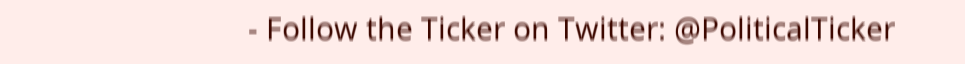- Follow the Ticker on Twitter: @PoliticalTicker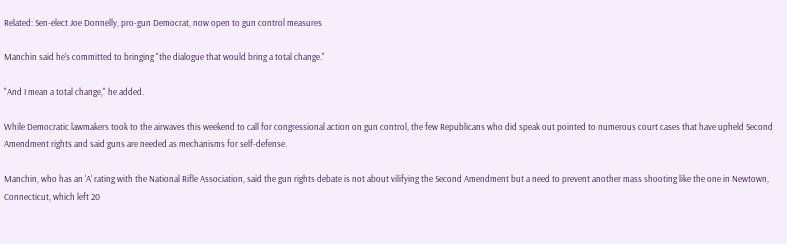Related: Sen-elect Joe Donnelly, pro-gun Democrat, now open to gun control measures

Manchin said he's committed to bringing "the dialogue that would bring a total change."

"And I mean a total change," he added.

While Democratic lawmakers took to the airwaves this weekend to call for congressional action on gun control, the few Republicans who did speak out pointed to numerous court cases that have upheld Second Amendment rights and said guns are needed as mechanisms for self-defense.

Manchin, who has an 'A' rating with the National Rifle Association, said the gun rights debate is not about vilifying the Second Amendment but a need to prevent another mass shooting like the one in Newtown, Connecticut, which left 20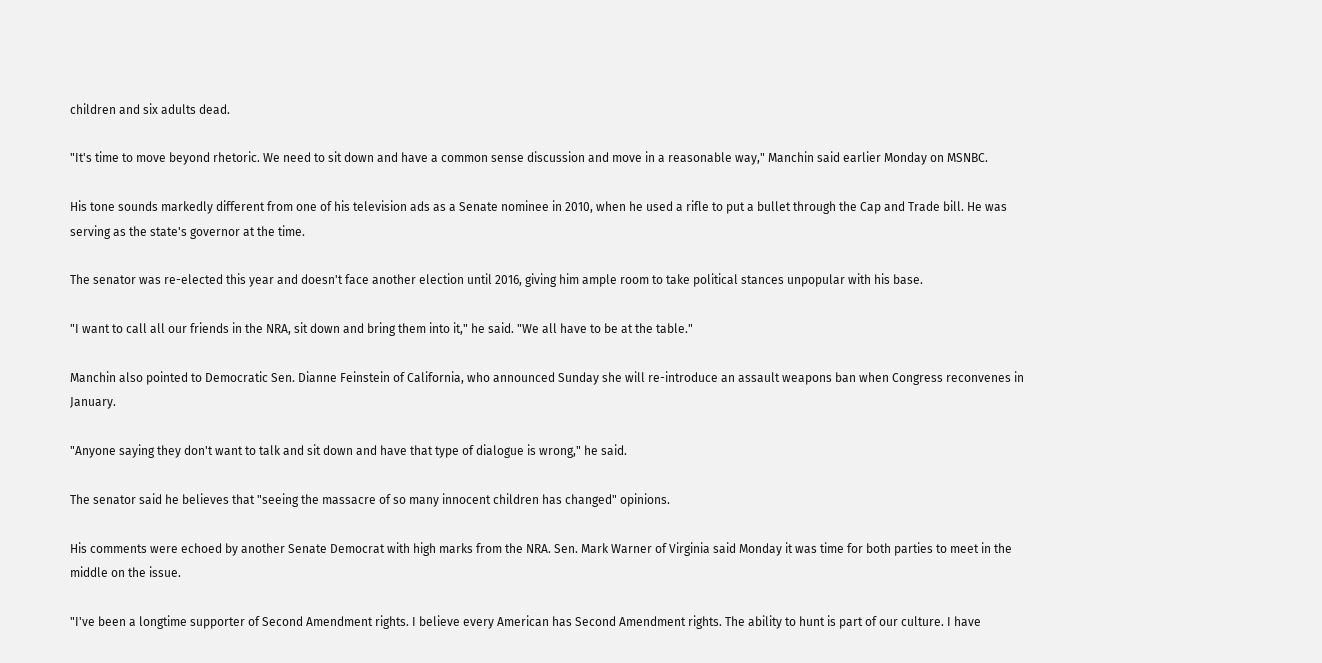children and six adults dead.

"It's time to move beyond rhetoric. We need to sit down and have a common sense discussion and move in a reasonable way," Manchin said earlier Monday on MSNBC.

His tone sounds markedly different from one of his television ads as a Senate nominee in 2010, when he used a rifle to put a bullet through the Cap and Trade bill. He was serving as the state's governor at the time.

The senator was re-elected this year and doesn't face another election until 2016, giving him ample room to take political stances unpopular with his base.

"I want to call all our friends in the NRA, sit down and bring them into it," he said. "We all have to be at the table."

Manchin also pointed to Democratic Sen. Dianne Feinstein of California, who announced Sunday she will re-introduce an assault weapons ban when Congress reconvenes in January.

"Anyone saying they don't want to talk and sit down and have that type of dialogue is wrong," he said.

The senator said he believes that "seeing the massacre of so many innocent children has changed" opinions.

His comments were echoed by another Senate Democrat with high marks from the NRA. Sen. Mark Warner of Virginia said Monday it was time for both parties to meet in the middle on the issue.

"I've been a longtime supporter of Second Amendment rights. I believe every American has Second Amendment rights. The ability to hunt is part of our culture. I have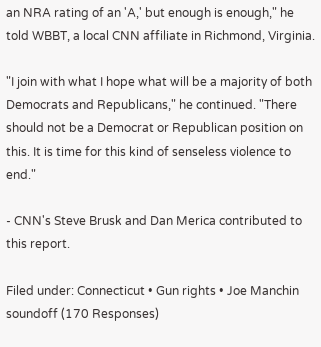an NRA rating of an 'A,' but enough is enough," he told WBBT, a local CNN affiliate in Richmond, Virginia.

"I join with what I hope what will be a majority of both Democrats and Republicans," he continued. "There should not be a Democrat or Republican position on this. It is time for this kind of senseless violence to end."

- CNN's Steve Brusk and Dan Merica contributed to this report.

Filed under: Connecticut • Gun rights • Joe Manchin
soundoff (170 Responses)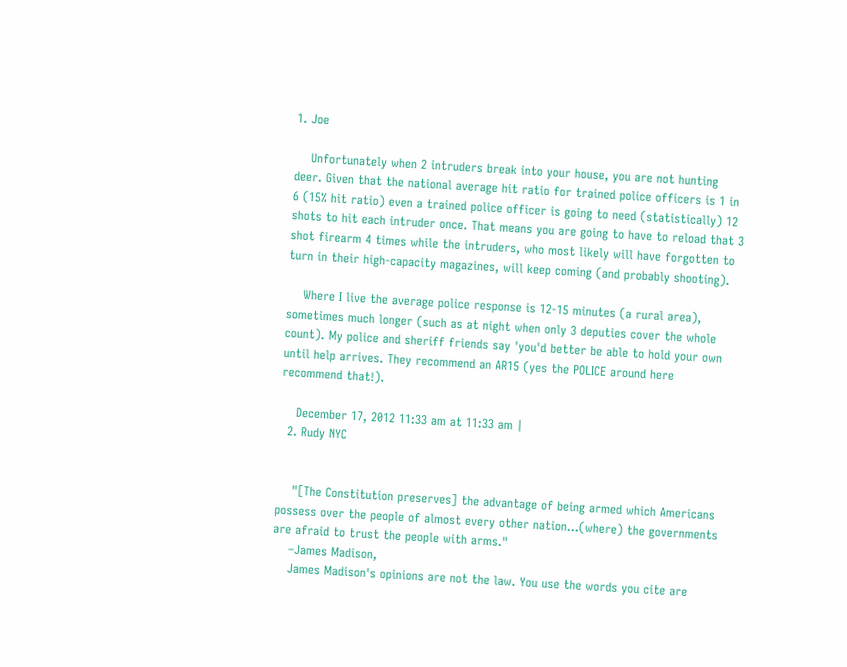1. Joe

    Unfortunately when 2 intruders break into your house, you are not hunting deer. Given that the national average hit ratio for trained police officers is 1 in 6 (15% hit ratio) even a trained police officer is going to need (statistically) 12 shots to hit each intruder once. That means you are going to have to reload that 3 shot firearm 4 times while the intruders, who most likely will have forgotten to turn in their high-capacity magazines, will keep coming (and probably shooting).

    Where I live the average police response is 12-15 minutes (a rural area), sometimes much longer (such as at night when only 3 deputies cover the whole count). My police and sheriff friends say 'you'd better be able to hold your own until help arrives. They recommend an AR15 (yes the POLICE around here recommend that!).

    December 17, 2012 11:33 am at 11:33 am |
  2. Rudy NYC


    "[The Constitution preserves] the advantage of being armed which Americans possess over the people of almost every other nation...(where) the governments are afraid to trust the people with arms."
    –James Madison,
    James Madison's opinions are not the law. You use the words you cite are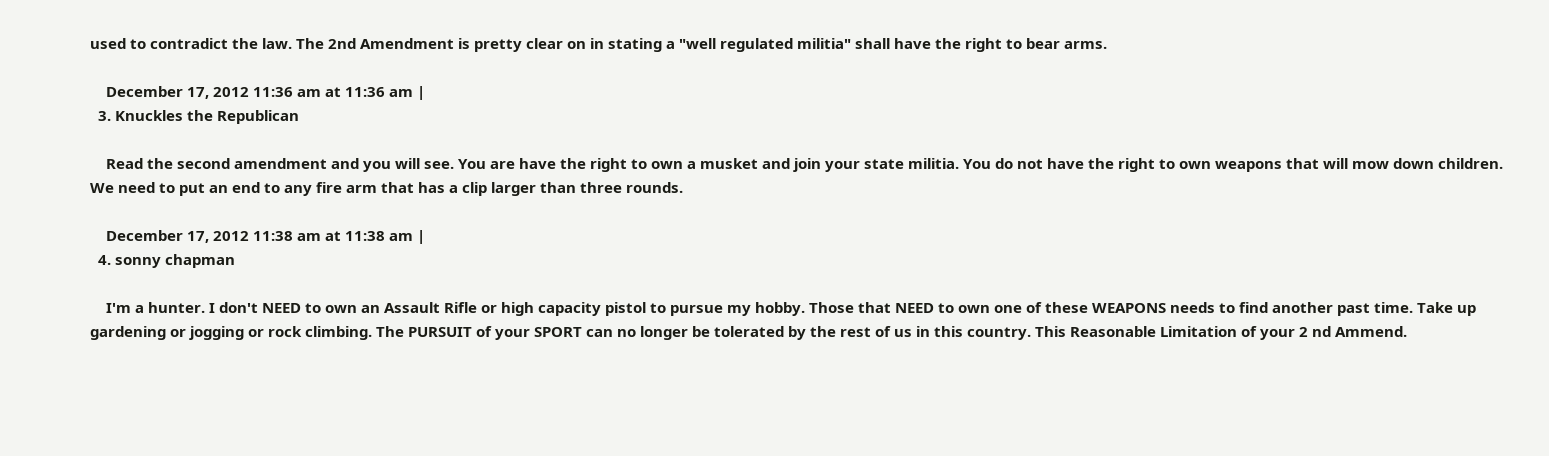used to contradict the law. The 2nd Amendment is pretty clear on in stating a "well regulated militia" shall have the right to bear arms.

    December 17, 2012 11:36 am at 11:36 am |
  3. Knuckles the Republican

    Read the second amendment and you will see. You are have the right to own a musket and join your state militia. You do not have the right to own weapons that will mow down children. We need to put an end to any fire arm that has a clip larger than three rounds.

    December 17, 2012 11:38 am at 11:38 am |
  4. sonny chapman

    I'm a hunter. I don't NEED to own an Assault Rifle or high capacity pistol to pursue my hobby. Those that NEED to own one of these WEAPONS needs to find another past time. Take up gardening or jogging or rock climbing. The PURSUIT of your SPORT can no longer be tolerated by the rest of us in this country. This Reasonable Limitation of your 2 nd Ammend.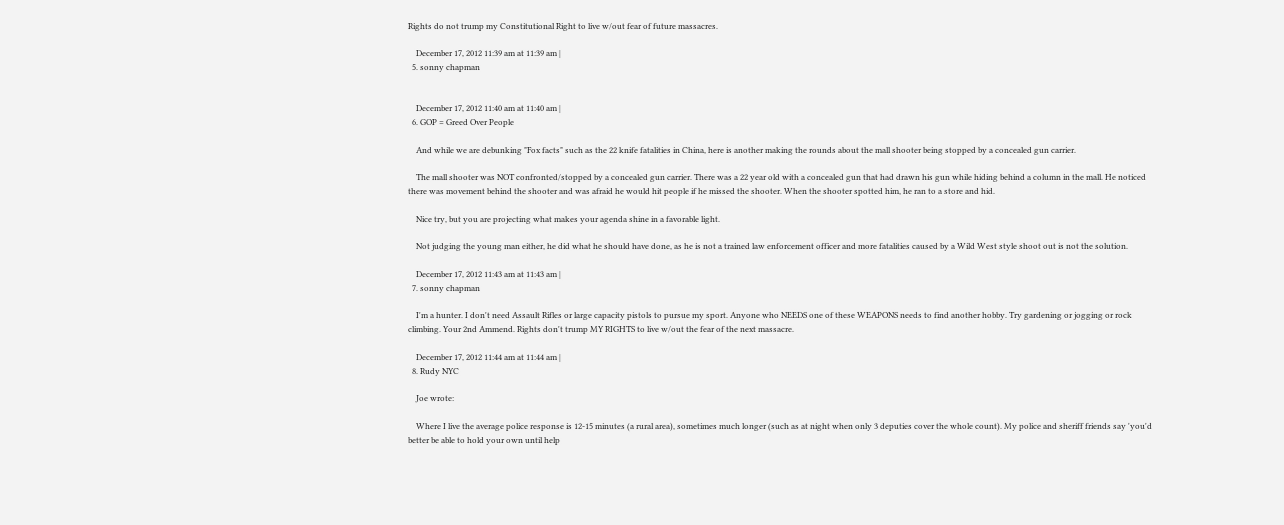Rights do not trump my Constitutional Right to live w/out fear of future massacres.

    December 17, 2012 11:39 am at 11:39 am |
  5. sonny chapman


    December 17, 2012 11:40 am at 11:40 am |
  6. GOP = Greed Over People

    And while we are debunking "Fox facts" such as the 22 knife fatalities in China, here is another making the rounds about the mall shooter being stopped by a concealed gun carrier.

    The mall shooter was NOT confronted/stopped by a concealed gun carrier. There was a 22 year old with a concealed gun that had drawn his gun while hiding behind a column in the mall. He noticed there was movement behind the shooter and was afraid he would hit people if he missed the shooter. When the shooter spotted him, he ran to a store and hid.

    Nice try, but you are projecting what makes your agenda shine in a favorable light.

    Not judging the young man either, he did what he should have done, as he is not a trained law enforcement officer and more fatalities caused by a Wild West style shoot out is not the solution.

    December 17, 2012 11:43 am at 11:43 am |
  7. sonny chapman

    I'm a hunter. I don't need Assault Rifles or large capacity pistols to pursue my sport. Anyone who NEEDS one of these WEAPONS needs to find another hobby. Try gardening or jogging or rock climbing. Your 2nd Ammend. Rights don't trump MY RIGHTS to live w/out the fear of the next massacre.

    December 17, 2012 11:44 am at 11:44 am |
  8. Rudy NYC

    Joe wrote:

    Where I live the average police response is 12-15 minutes (a rural area), sometimes much longer (such as at night when only 3 deputies cover the whole count). My police and sheriff friends say 'you'd better be able to hold your own until help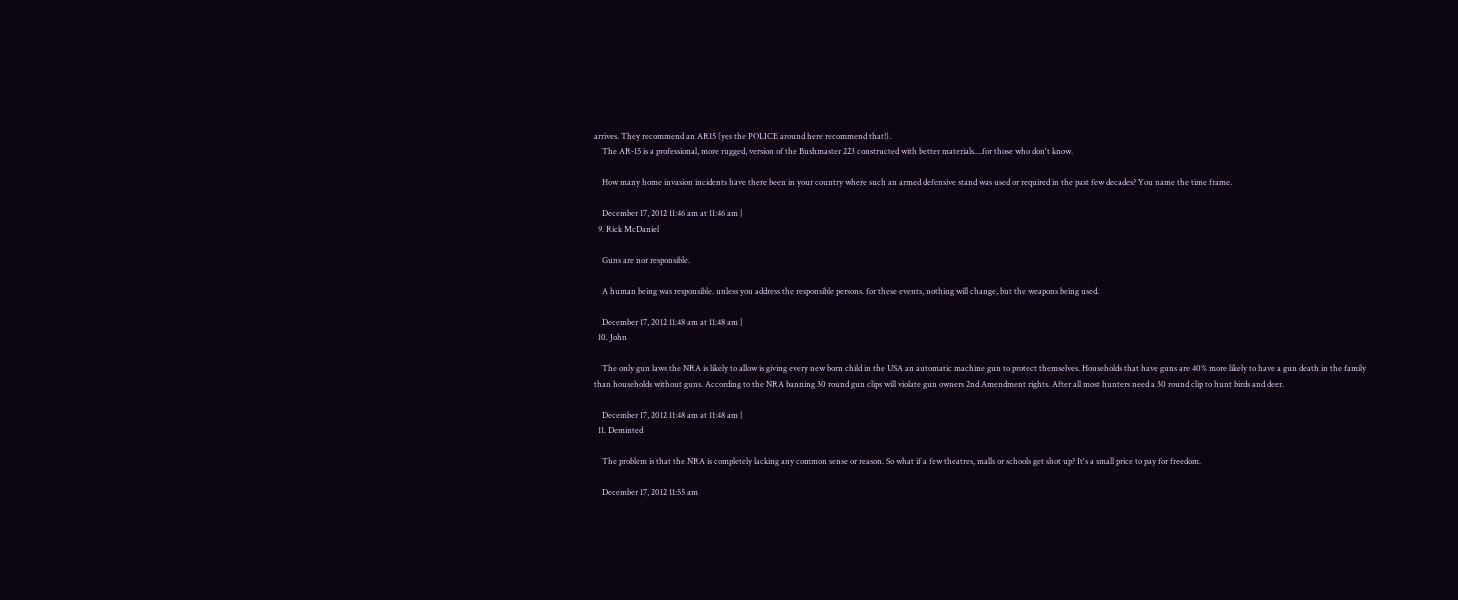arrives. They recommend an AR15 (yes the POLICE around here recommend that!).
    The AR-15 is a professional, more rugged, version of the Bushmaster 223 constructed with better materials....for those who don't know.

    How many home invasion incidents have there been in your country where such an armed defensive stand was used or required in the past few decades? You name the time frame.

    December 17, 2012 11:46 am at 11:46 am |
  9. Rick McDaniel

    Guns are nor responsible.

    A human being was responsible. unless you address the responsible persons. for these events, nothing will change, but the weapons being used.

    December 17, 2012 11:48 am at 11:48 am |
  10. John

    The only gun laws the NRA is likely to allow is giving every new born child in the USA an automatic machine gun to protect themselves. Households that have guns are 40% more likely to have a gun death in the family than households without guns. According to the NRA banning 30 round gun clips will violate gun owners 2nd Amendment rights. After all most hunters need a 30 round clip to hunt birds and deer.

    December 17, 2012 11:48 am at 11:48 am |
  11. Deminted

    The problem is that the NRA is completely lacking any common sense or reason. So what if a few theatres, malls or schools get shot up? It's a small price to pay for freedom.

    December 17, 2012 11:55 am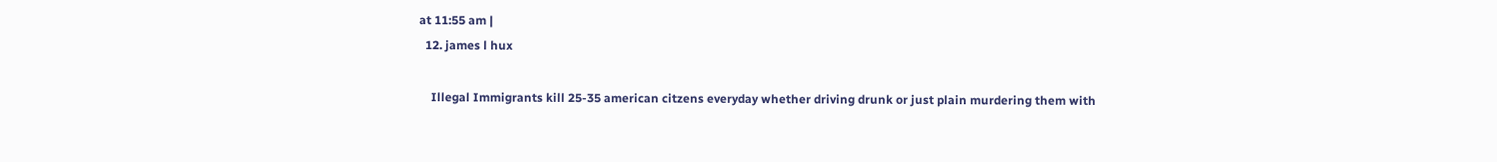at 11:55 am |
  12. james l hux

    Illegal Immigrants kill 25-35 american citzens everyday whether driving drunk or just plain murdering them with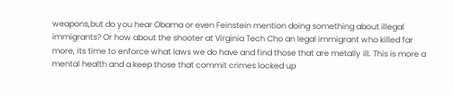weapons,but do you hear Obama or even Feinstein mention doing something about illegal immigrants? Or how about the shooter at Virginia Tech Cho an legal immigrant who killed far more, its time to enforce what laws we do have and find those that are metally ill. This is more a mental health and a keep those that commit crimes locked up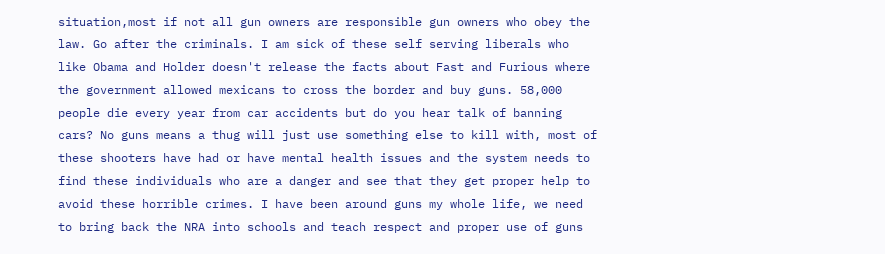situation,most if not all gun owners are responsible gun owners who obey the law. Go after the criminals. I am sick of these self serving liberals who like Obama and Holder doesn't release the facts about Fast and Furious where the government allowed mexicans to cross the border and buy guns. 58,000 people die every year from car accidents but do you hear talk of banning cars? No guns means a thug will just use something else to kill with, most of these shooters have had or have mental health issues and the system needs to find these individuals who are a danger and see that they get proper help to avoid these horrible crimes. I have been around guns my whole life, we need to bring back the NRA into schools and teach respect and proper use of guns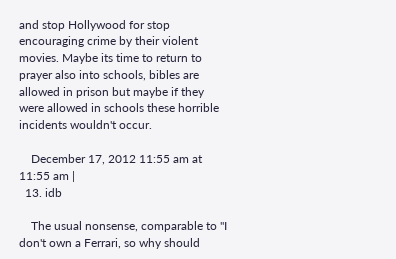and stop Hollywood for stop encouraging crime by their violent movies. Maybe its time to return to prayer also into schools, bibles are allowed in prison but maybe if they were allowed in schools these horrible incidents wouldn't occur.

    December 17, 2012 11:55 am at 11:55 am |
  13. idb

    The usual nonsense, comparable to "I don't own a Ferrari, so why should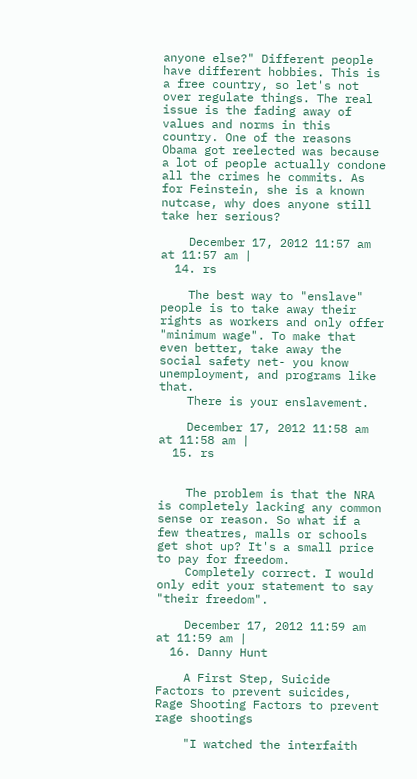anyone else?" Different people have different hobbies. This is a free country, so let's not over regulate things. The real issue is the fading away of values and norms in this country. One of the reasons Obama got reelected was because a lot of people actually condone all the crimes he commits. As for Feinstein, she is a known nutcase, why does anyone still take her serious?

    December 17, 2012 11:57 am at 11:57 am |
  14. rs

    The best way to "enslave" people is to take away their rights as workers and only offer "minimum wage". To make that even better, take away the social safety net- you know unemployment, and programs like that.
    There is your enslavement.

    December 17, 2012 11:58 am at 11:58 am |
  15. rs


    The problem is that the NRA is completely lacking any common sense or reason. So what if a few theatres, malls or schools get shot up? It's a small price to pay for freedom.
    Completely correct. I would only edit your statement to say "their freedom".

    December 17, 2012 11:59 am at 11:59 am |
  16. Danny Hunt

    A First Step, Suicide Factors to prevent suicides, Rage Shooting Factors to prevent rage shootings

    "I watched the interfaith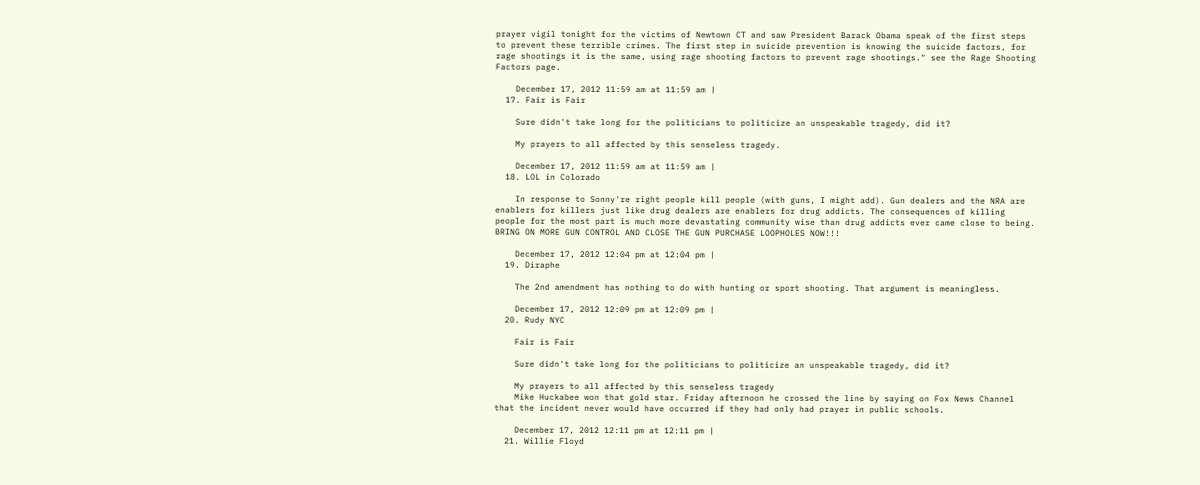prayer vigil tonight for the victims of Newtown CT and saw President Barack Obama speak of the first steps to prevent these terrible crimes. The first step in suicide prevention is knowing the suicide factors, for rage shootings it is the same, using rage shooting factors to prevent rage shootings." see the Rage Shooting Factors page.

    December 17, 2012 11:59 am at 11:59 am |
  17. Fair is Fair

    Sure didn't take long for the politicians to politicize an unspeakable tragedy, did it?

    My prayers to all affected by this senseless tragedy.

    December 17, 2012 11:59 am at 11:59 am |
  18. LOL in Colorado

    In response to Sonny're right people kill people (with guns, I might add). Gun dealers and the NRA are enablers for killers just like drug dealers are enablers for drug addicts. The consequences of killing people for the most part is much more devastating community wise than drug addicts ever came close to being. BRING ON MORE GUN CONTROL AND CLOSE THE GUN PURCHASE LOOPHOLES NOW!!!

    December 17, 2012 12:04 pm at 12:04 pm |
  19. Diraphe

    The 2nd amendment has nothing to do with hunting or sport shooting. That argument is meaningless.

    December 17, 2012 12:09 pm at 12:09 pm |
  20. Rudy NYC

    Fair is Fair

    Sure didn't take long for the politicians to politicize an unspeakable tragedy, did it?

    My prayers to all affected by this senseless tragedy
    Mike Huckabee won that gold star. Friday afternoon he crossed the line by saying on Fox News Channel that the incident never would have occurred if they had only had prayer in public schools.

    December 17, 2012 12:11 pm at 12:11 pm |
  21. Willie Floyd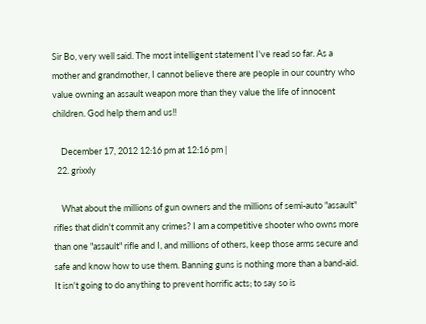Sir Bo, very well said. The most intelligent statement I've read so far. As a mother and grandmother, I cannot believe there are people in our country who value owning an assault weapon more than they value the life of innocent children. God help them and us!!

    December 17, 2012 12:16 pm at 12:16 pm |
  22. grixxly

    What about the millions of gun owners and the millions of semi-auto "assault" rifles that didn't commit any crimes? I am a competitive shooter who owns more than one "assault" rifle and I, and millions of others, keep those arms secure and safe and know how to use them. Banning guns is nothing more than a band-aid. It isn't going to do anything to prevent horrific acts; to say so is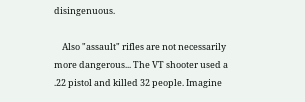disingenuous.

    Also "assault" rifles are not necessarily more dangerous... The VT shooter used a .22 pistol and killed 32 people. Imagine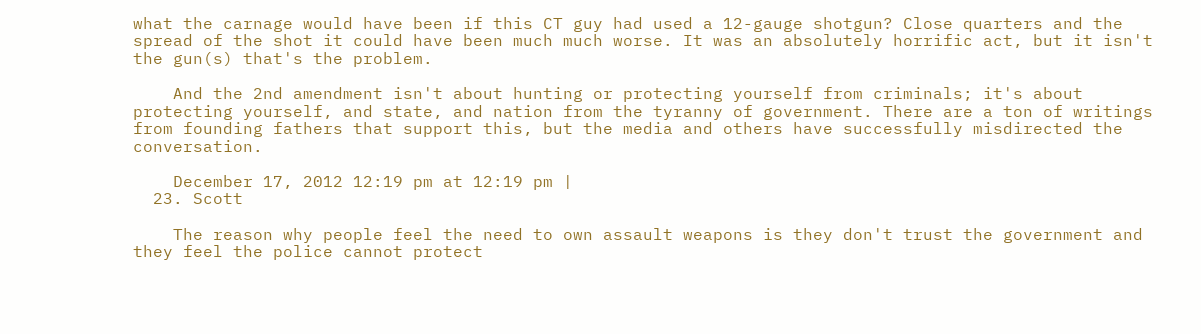what the carnage would have been if this CT guy had used a 12-gauge shotgun? Close quarters and the spread of the shot it could have been much much worse. It was an absolutely horrific act, but it isn't the gun(s) that's the problem.

    And the 2nd amendment isn't about hunting or protecting yourself from criminals; it's about protecting yourself, and state, and nation from the tyranny of government. There are a ton of writings from founding fathers that support this, but the media and others have successfully misdirected the conversation.

    December 17, 2012 12:19 pm at 12:19 pm |
  23. Scott

    The reason why people feel the need to own assault weapons is they don't trust the government and they feel the police cannot protect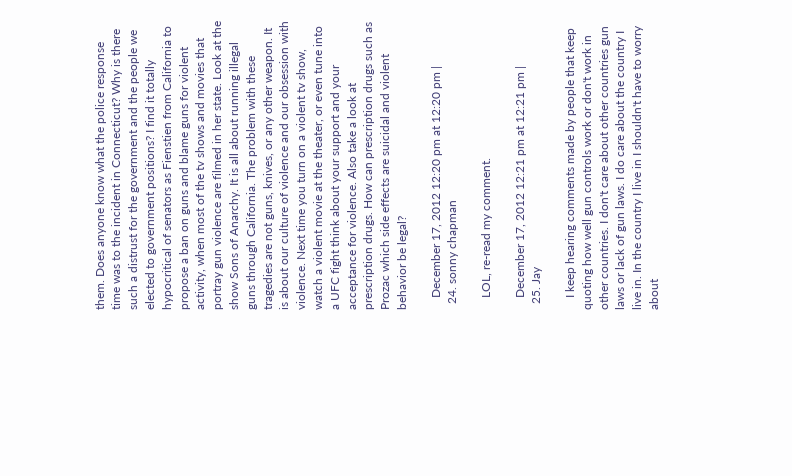them. Does anyone know what the police response time was to the incident in Connecticut? Why is there such a distrust for the government and the people we elected to government positions? I find it totally hypocritical of senators as Fienstien from California to propose a ban on guns and blame guns for violent activity, when most of the tv shows and movies that portray gun violence are filmed in her state. Look at the show Sons of Anarchy. It is all about running illegal guns through California. The problem with these tragedies are not guns, knives, or any other weapon. It is about our culture of violence and our obsession with violence. Next time you turn on a violent tv show, watch a violent movie at the theater, or even tune into a UFC fight think about your support and your acceptance for violence. Also take a look at prescription drugs. How can prescription drugs such as Prozac which side effects are suicidal and violent behavior be legal?

    December 17, 2012 12:20 pm at 12:20 pm |
  24. sonny chapman

    LOL, re-read my comment.

    December 17, 2012 12:21 pm at 12:21 pm |
  25. Jay

    I keep hearing comments made by people that keep quoting how well gun controls work or don't work in other countries. I don't care about other countries gun laws or lack of gun laws. I do care about the country I live in. In the country I live in I shouldn't have to worry about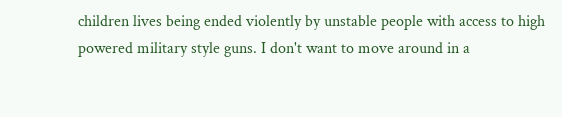children lives being ended violently by unstable people with access to high powered military style guns. I don't want to move around in a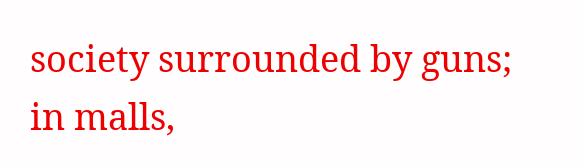society surrounded by guns; in malls,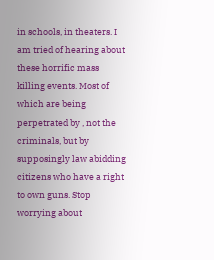in schools, in theaters. I am tried of hearing about these horrific mass killing events. Most of which are being perpetrated by , not the criminals, but by supposingly law abidding citizens who have a right to own guns. Stop worrying about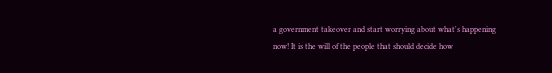a government takeover and start worrying about what's happening now! It is the will of the people that should decide how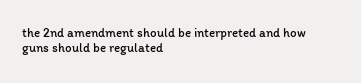the 2nd amendment should be interpreted and how guns should be regulated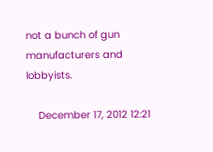not a bunch of gun manufacturers and lobbyists.

    December 17, 2012 12:21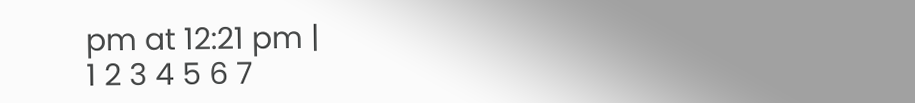pm at 12:21 pm |
1 2 3 4 5 6 7